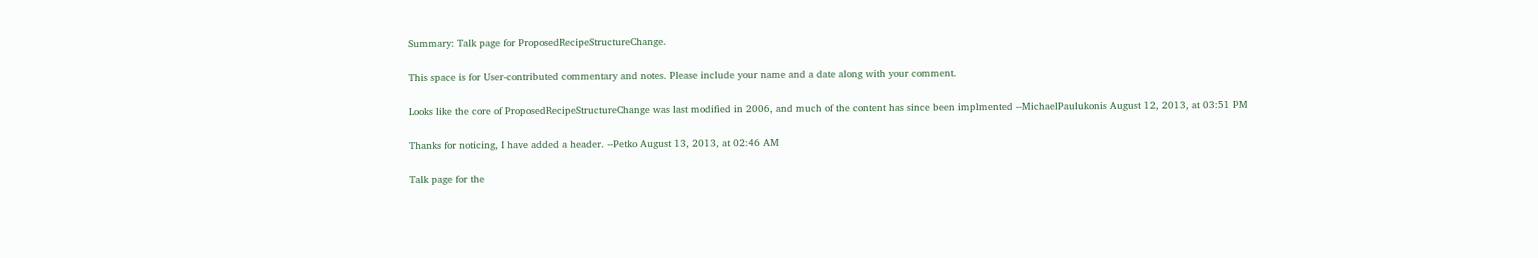Summary: Talk page for ProposedRecipeStructureChange.

This space is for User-contributed commentary and notes. Please include your name and a date along with your comment.

Looks like the core of ProposedRecipeStructureChange was last modified in 2006, and much of the content has since been implmented --MichaelPaulukonis August 12, 2013, at 03:51 PM

Thanks for noticing, I have added a header. --Petko August 13, 2013, at 02:46 AM

Talk page for the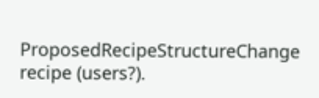ProposedRecipeStructureChange recipe (users?).